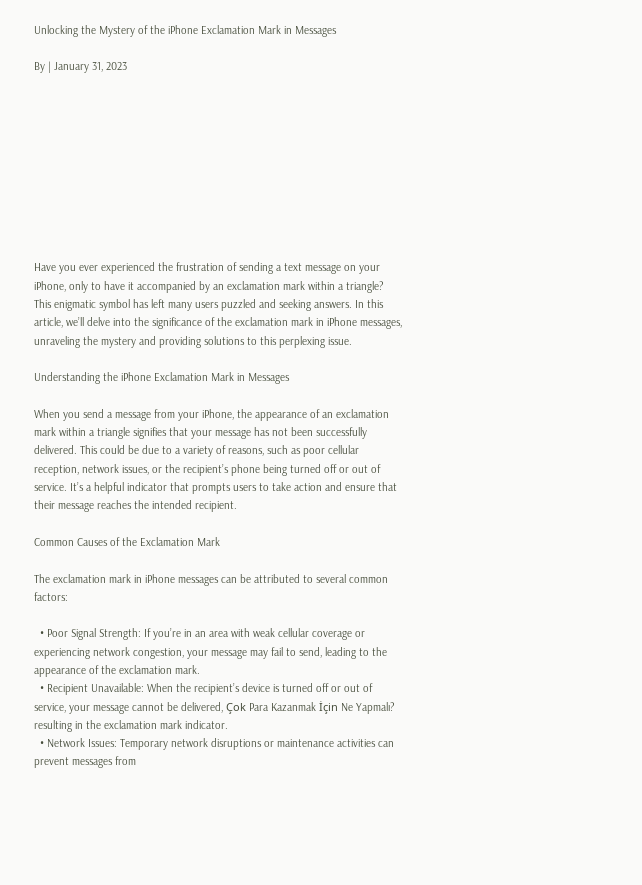Unlocking the Mystery of the iPhone Exclamation Mark in Messages

By | January 31, 2023










Have you ever experienced the frustration of sending a text message on your iPhone, only to have it accompanied by an exclamation mark within a triangle? This enigmatic symbol has left many users puzzled and seeking answers. In this article, we’ll delve into the significance of the exclamation mark in iPhone messages, unraveling the mystery and providing solutions to this perplexing issue.

Understanding the iPhone Exclamation Mark in Messages

When you send a message from your iPhone, the appearance of an exclamation mark within a triangle signifies that your message has not been successfully delivered. This could be due to a variety of reasons, such as poor cellular reception, network issues, or the recipient’s phone being turned off or out of service. It’s a helpful indicator that prompts users to take action and ensure that their message reaches the intended recipient.

Common Causes of the Exclamation Mark

The exclamation mark in iPhone messages can be attributed to several common factors:

  • Poor Signal Strength: If you’re in an area with weak cellular coverage or experiencing network congestion, your message may fail to send, leading to the appearance of the exclamation mark.
  • Recipient Unavailable: When the recipient’s device is turned off or out of service, your message cannot be delivered, Çok Para Kazanmak İçin Ne Yapmalı? resulting in the exclamation mark indicator.
  • Network Issues: Temporary network disruptions or maintenance activities can prevent messages from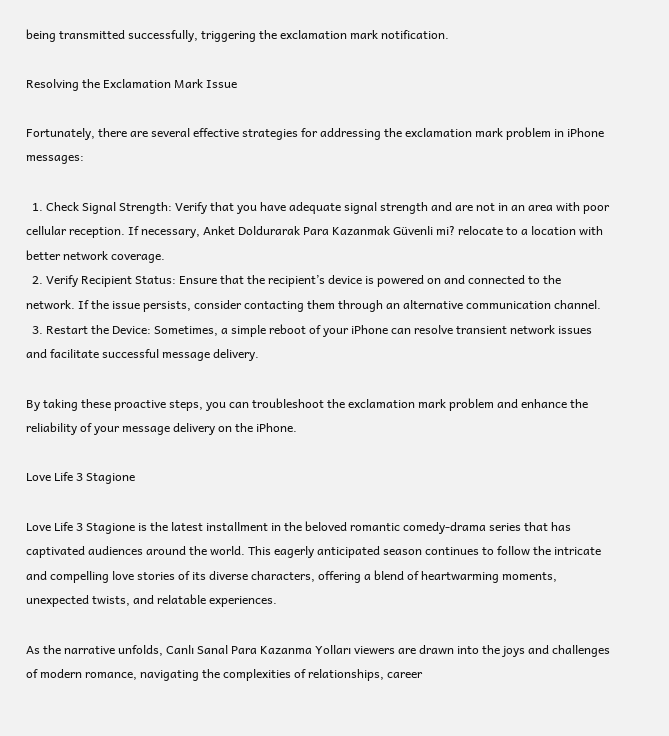being transmitted successfully, triggering the exclamation mark notification.

Resolving the Exclamation Mark Issue

Fortunately, there are several effective strategies for addressing the exclamation mark problem in iPhone messages:

  1. Check Signal Strength: Verify that you have adequate signal strength and are not in an area with poor cellular reception. If necessary, Anket Doldurarak Para Kazanmak Güvenli mi? relocate to a location with better network coverage.
  2. Verify Recipient Status: Ensure that the recipient’s device is powered on and connected to the network. If the issue persists, consider contacting them through an alternative communication channel.
  3. Restart the Device: Sometimes, a simple reboot of your iPhone can resolve transient network issues and facilitate successful message delivery.

By taking these proactive steps, you can troubleshoot the exclamation mark problem and enhance the reliability of your message delivery on the iPhone.

Love Life 3 Stagione

Love Life 3 Stagione is the latest installment in the beloved romantic comedy-drama series that has captivated audiences around the world. This eagerly anticipated season continues to follow the intricate and compelling love stories of its diverse characters, offering a blend of heartwarming moments, unexpected twists, and relatable experiences.

As the narrative unfolds, Canlı Sanal Para Kazanma Yolları viewers are drawn into the joys and challenges of modern romance, navigating the complexities of relationships, career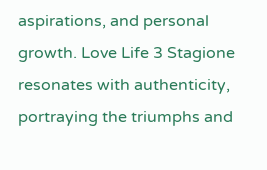aspirations, and personal growth. Love Life 3 Stagione resonates with authenticity, portraying the triumphs and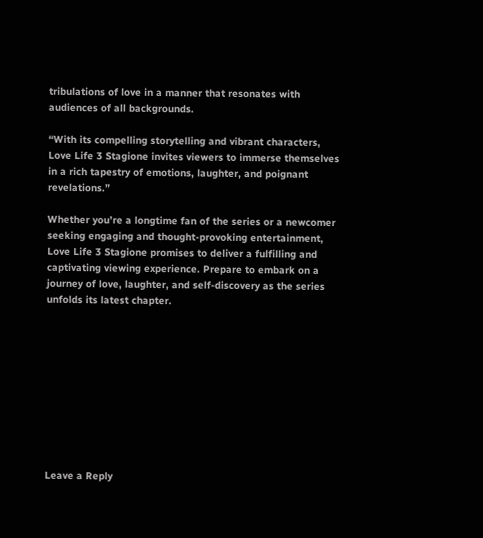tribulations of love in a manner that resonates with audiences of all backgrounds.

“With its compelling storytelling and vibrant characters, Love Life 3 Stagione invites viewers to immerse themselves in a rich tapestry of emotions, laughter, and poignant revelations.”

Whether you’re a longtime fan of the series or a newcomer seeking engaging and thought-provoking entertainment, Love Life 3 Stagione promises to deliver a fulfilling and captivating viewing experience. Prepare to embark on a journey of love, laughter, and self-discovery as the series unfolds its latest chapter.










Leave a Reply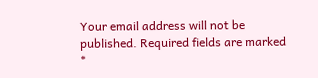Your email address will not be published. Required fields are marked *